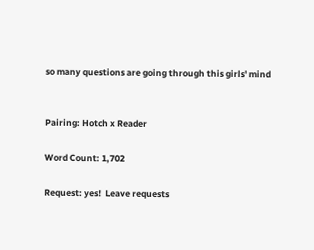so many questions are going through this girls' mind


Pairing: Hotch x Reader

Word Count: 1,702

Request: yes!  Leave requests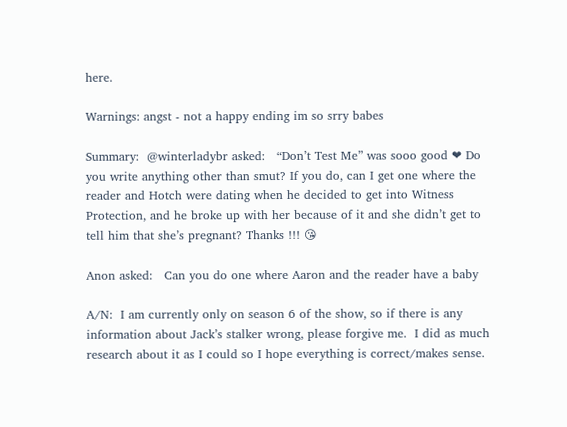here.

Warnings: angst - not a happy ending im so srry babes

Summary:  @winterladybr asked:   “Don’t Test Me” was sooo good ❤ Do you write anything other than smut? If you do, can I get one where the reader and Hotch were dating when he decided to get into Witness Protection, and he broke up with her because of it and she didn’t get to tell him that she’s pregnant? Thanks !!! 😘

Anon asked:   Can you do one where Aaron and the reader have a baby

A/N:  I am currently only on season 6 of the show, so if there is any information about Jack’s stalker wrong, please forgive me.  I did as much research about it as I could so I hope everything is correct/makes sense.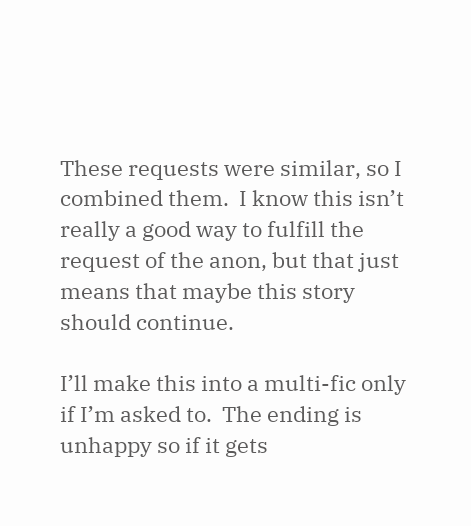These requests were similar, so I combined them.  I know this isn’t really a good way to fulfill the request of the anon, but that just means that maybe this story should continue.

I’ll make this into a multi-fic only if I’m asked to.  The ending is unhappy so if it gets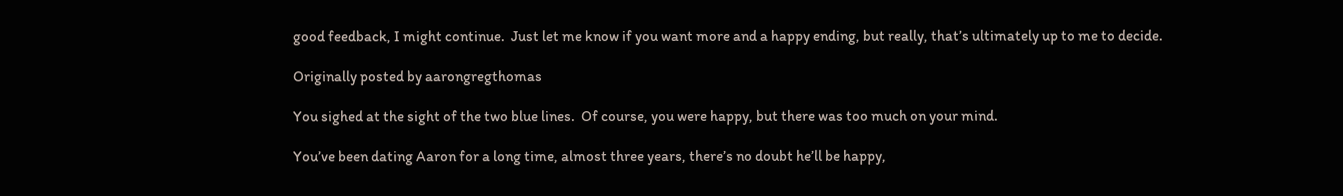good feedback, I might continue.  Just let me know if you want more and a happy ending, but really, that’s ultimately up to me to decide.

Originally posted by aarongregthomas

You sighed at the sight of the two blue lines.  Of course, you were happy, but there was too much on your mind.

You’ve been dating Aaron for a long time, almost three years, there’s no doubt he’ll be happy,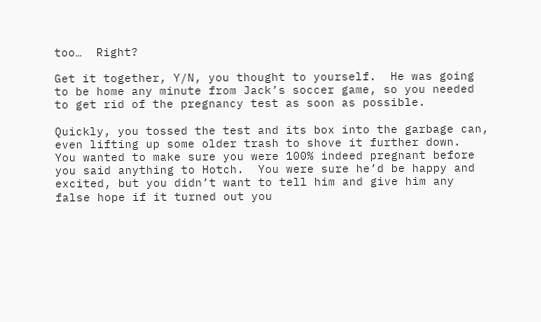too…  Right?

Get it together, Y/N, you thought to yourself.  He was going to be home any minute from Jack’s soccer game, so you needed to get rid of the pregnancy test as soon as possible.

Quickly, you tossed the test and its box into the garbage can, even lifting up some older trash to shove it further down.  You wanted to make sure you were 100% indeed pregnant before you said anything to Hotch.  You were sure he’d be happy and excited, but you didn’t want to tell him and give him any false hope if it turned out you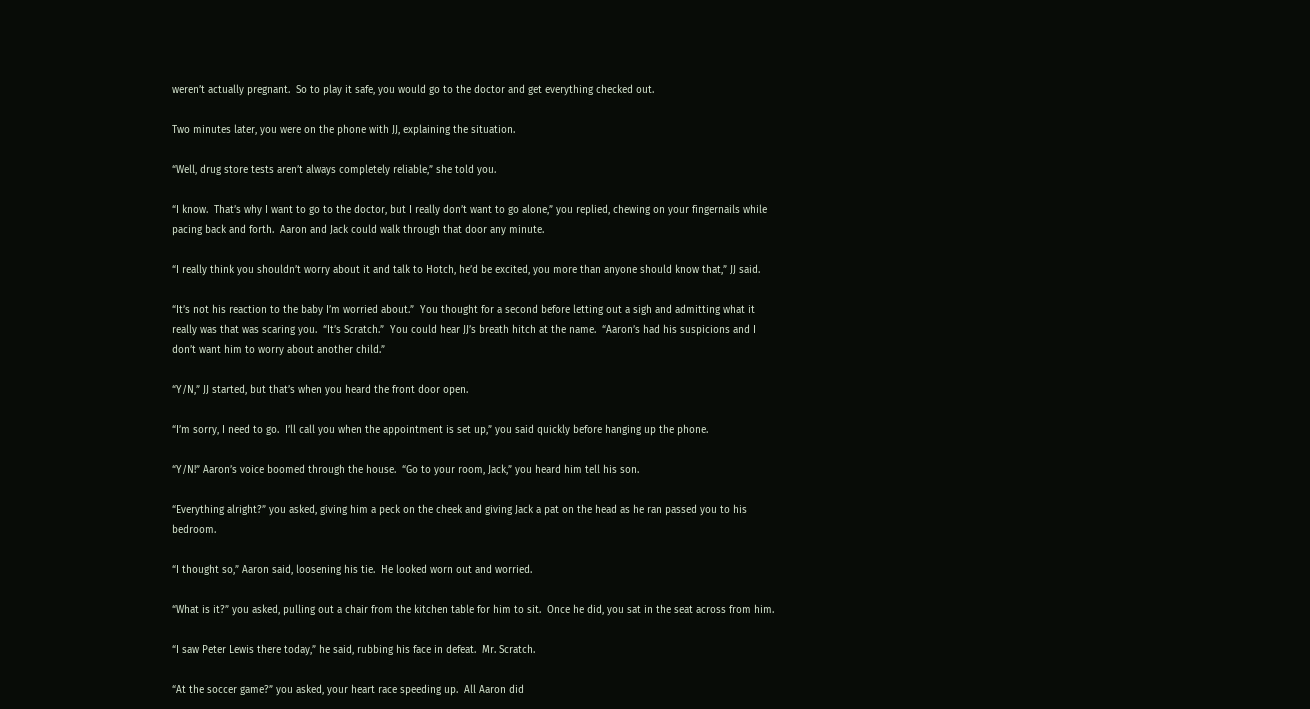weren’t actually pregnant.  So to play it safe, you would go to the doctor and get everything checked out.

Two minutes later, you were on the phone with JJ, explaining the situation.

“Well, drug store tests aren’t always completely reliable,” she told you.

“I know.  That’s why I want to go to the doctor, but I really don’t want to go alone,” you replied, chewing on your fingernails while pacing back and forth.  Aaron and Jack could walk through that door any minute.

“I really think you shouldn’t worry about it and talk to Hotch, he’d be excited, you more than anyone should know that,” JJ said.

“It’s not his reaction to the baby I’m worried about.”  You thought for a second before letting out a sigh and admitting what it really was that was scaring you.  “It’s Scratch.”  You could hear JJ’s breath hitch at the name.  “Aaron’s had his suspicions and I don’t want him to worry about another child.”

“Y/N,” JJ started, but that’s when you heard the front door open.

“I’m sorry, I need to go.  I’ll call you when the appointment is set up,” you said quickly before hanging up the phone.

“Y/N!” Aaron’s voice boomed through the house.  “Go to your room, Jack,” you heard him tell his son.

“Everything alright?” you asked, giving him a peck on the cheek and giving Jack a pat on the head as he ran passed you to his bedroom.

“I thought so,” Aaron said, loosening his tie.  He looked worn out and worried.

“What is it?” you asked, pulling out a chair from the kitchen table for him to sit.  Once he did, you sat in the seat across from him.

“I saw Peter Lewis there today,” he said, rubbing his face in defeat.  Mr. Scratch.

“At the soccer game?” you asked, your heart race speeding up.  All Aaron did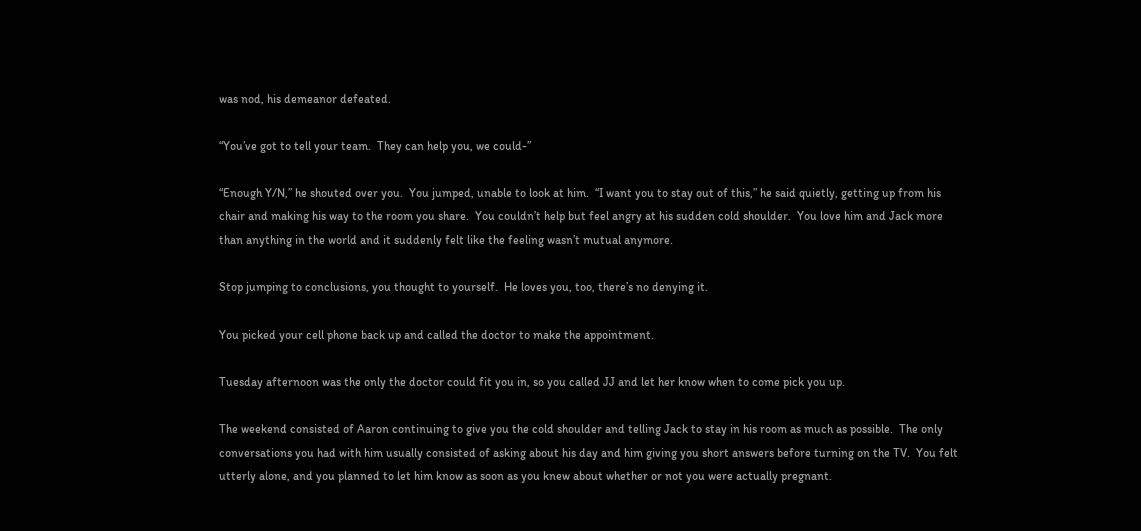was nod, his demeanor defeated.

“You’ve got to tell your team.  They can help you, we could-”

“Enough Y/N,” he shouted over you.  You jumped, unable to look at him.  “I want you to stay out of this,” he said quietly, getting up from his chair and making his way to the room you share.  You couldn’t help but feel angry at his sudden cold shoulder.  You love him and Jack more than anything in the world and it suddenly felt like the feeling wasn’t mutual anymore.

Stop jumping to conclusions, you thought to yourself.  He loves you, too, there’s no denying it.

You picked your cell phone back up and called the doctor to make the appointment.

Tuesday afternoon was the only the doctor could fit you in, so you called JJ and let her know when to come pick you up.

The weekend consisted of Aaron continuing to give you the cold shoulder and telling Jack to stay in his room as much as possible.  The only conversations you had with him usually consisted of asking about his day and him giving you short answers before turning on the TV.  You felt utterly alone, and you planned to let him know as soon as you knew about whether or not you were actually pregnant.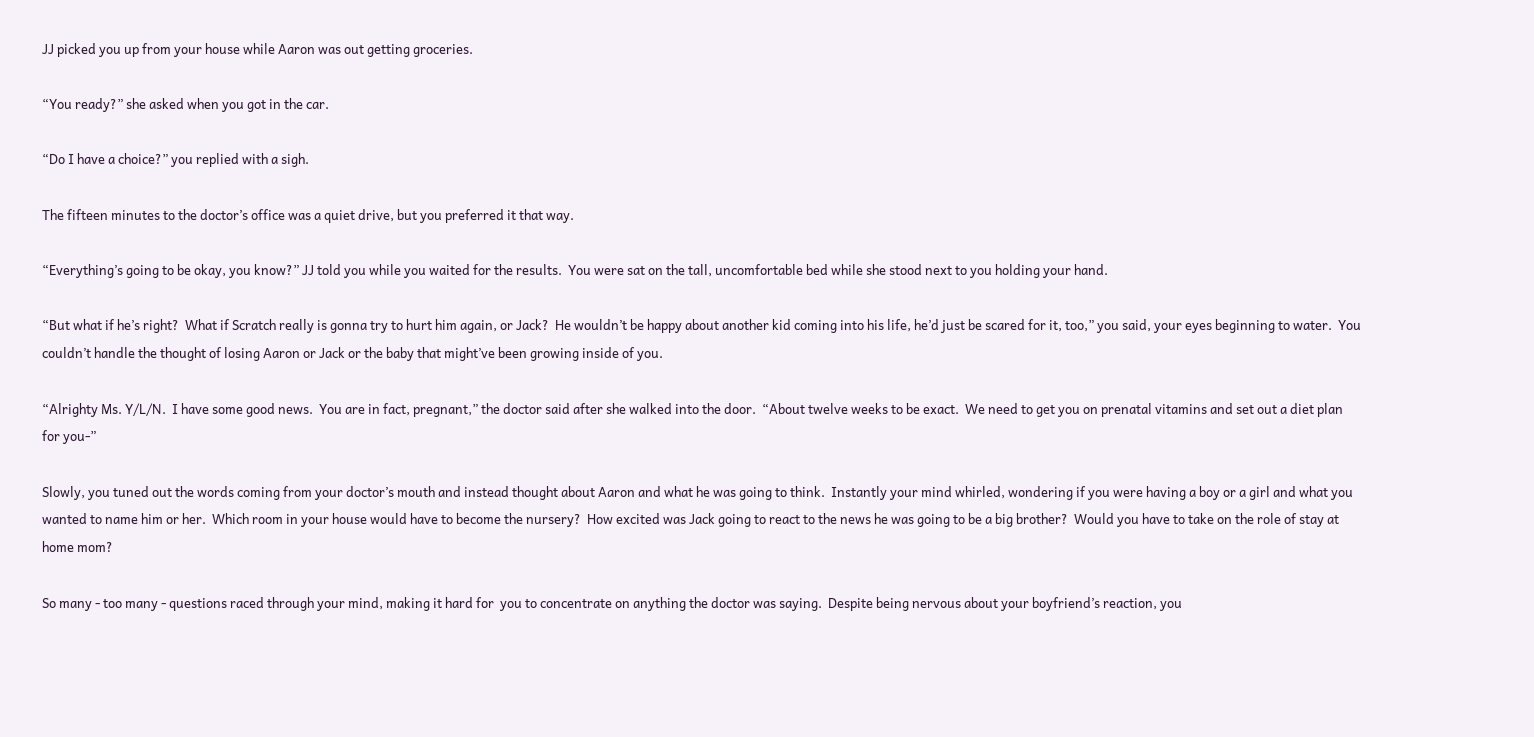JJ picked you up from your house while Aaron was out getting groceries.

“You ready?” she asked when you got in the car.

“Do I have a choice?” you replied with a sigh.

The fifteen minutes to the doctor’s office was a quiet drive, but you preferred it that way.

“Everything’s going to be okay, you know?” JJ told you while you waited for the results.  You were sat on the tall, uncomfortable bed while she stood next to you holding your hand.

“But what if he’s right?  What if Scratch really is gonna try to hurt him again, or Jack?  He wouldn’t be happy about another kid coming into his life, he’d just be scared for it, too,” you said, your eyes beginning to water.  You couldn’t handle the thought of losing Aaron or Jack or the baby that might’ve been growing inside of you.

“Alrighty Ms. Y/L/N.  I have some good news.  You are in fact, pregnant,” the doctor said after she walked into the door.  “About twelve weeks to be exact.  We need to get you on prenatal vitamins and set out a diet plan for you-”

Slowly, you tuned out the words coming from your doctor’s mouth and instead thought about Aaron and what he was going to think.  Instantly your mind whirled, wondering if you were having a boy or a girl and what you wanted to name him or her.  Which room in your house would have to become the nursery?  How excited was Jack going to react to the news he was going to be a big brother?  Would you have to take on the role of stay at home mom?

So many - too many - questions raced through your mind, making it hard for  you to concentrate on anything the doctor was saying.  Despite being nervous about your boyfriend’s reaction, you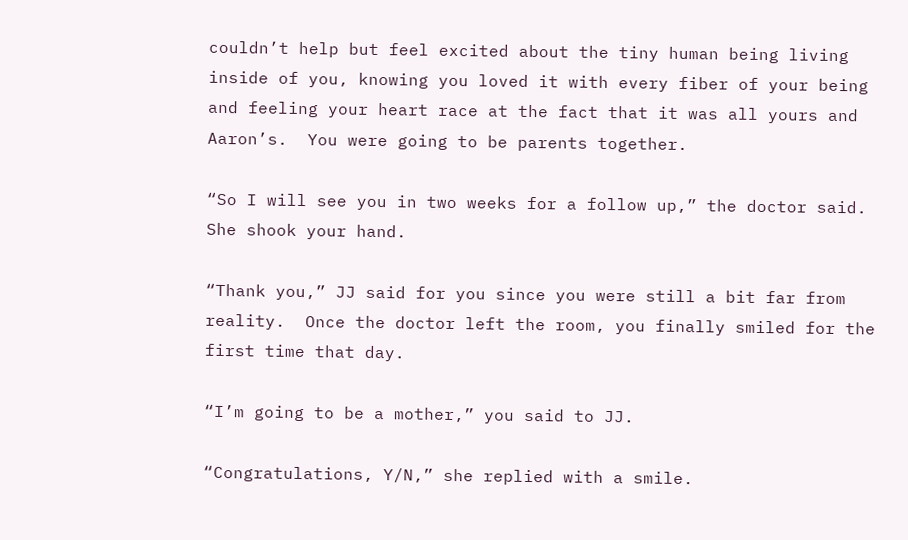couldn’t help but feel excited about the tiny human being living inside of you, knowing you loved it with every fiber of your being and feeling your heart race at the fact that it was all yours and Aaron’s.  You were going to be parents together.

“So I will see you in two weeks for a follow up,” the doctor said.  She shook your hand.

“Thank you,” JJ said for you since you were still a bit far from reality.  Once the doctor left the room, you finally smiled for the first time that day.

“I’m going to be a mother,” you said to JJ.

“Congratulations, Y/N,” she replied with a smile.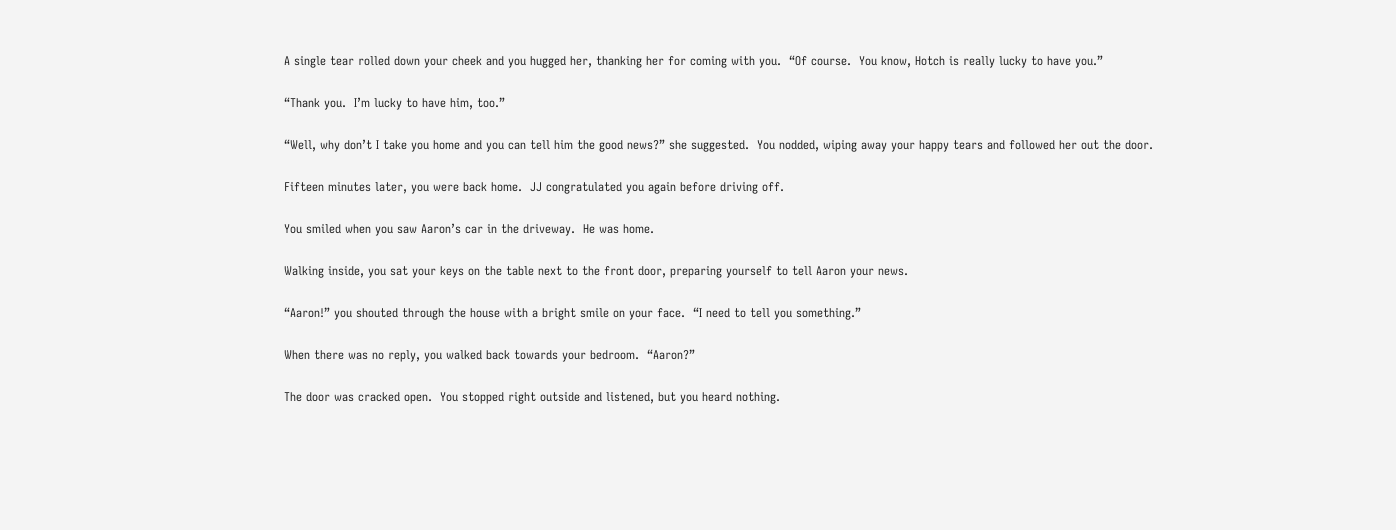A single tear rolled down your cheek and you hugged her, thanking her for coming with you.  “Of course.  You know, Hotch is really lucky to have you.”

“Thank you.  I’m lucky to have him, too.”

“Well, why don’t I take you home and you can tell him the good news?” she suggested.  You nodded, wiping away your happy tears and followed her out the door.

Fifteen minutes later, you were back home.  JJ congratulated you again before driving off.

You smiled when you saw Aaron’s car in the driveway.  He was home.

Walking inside, you sat your keys on the table next to the front door, preparing yourself to tell Aaron your news.

“Aaron!” you shouted through the house with a bright smile on your face.  “I need to tell you something.”

When there was no reply, you walked back towards your bedroom.  “Aaron?”

The door was cracked open.  You stopped right outside and listened, but you heard nothing.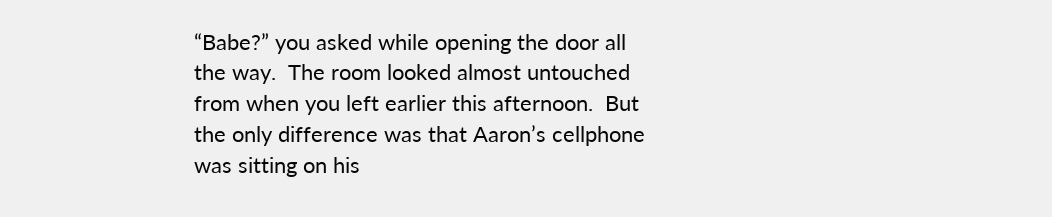“Babe?” you asked while opening the door all the way.  The room looked almost untouched from when you left earlier this afternoon.  But the only difference was that Aaron’s cellphone was sitting on his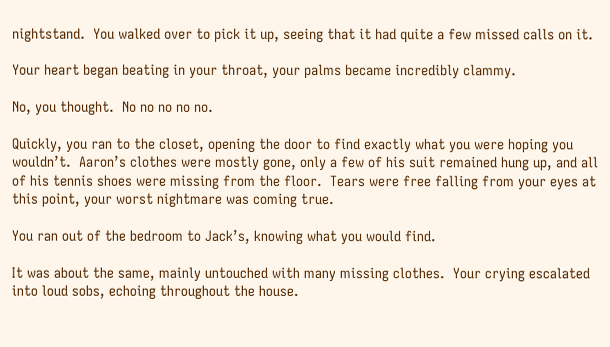nightstand.  You walked over to pick it up, seeing that it had quite a few missed calls on it.

Your heart began beating in your throat, your palms became incredibly clammy.

No, you thought.  No no no no no.

Quickly, you ran to the closet, opening the door to find exactly what you were hoping you wouldn’t.  Aaron’s clothes were mostly gone, only a few of his suit remained hung up, and all of his tennis shoes were missing from the floor.  Tears were free falling from your eyes at this point, your worst nightmare was coming true.

You ran out of the bedroom to Jack’s, knowing what you would find.

It was about the same, mainly untouched with many missing clothes.  Your crying escalated into loud sobs, echoing throughout the house.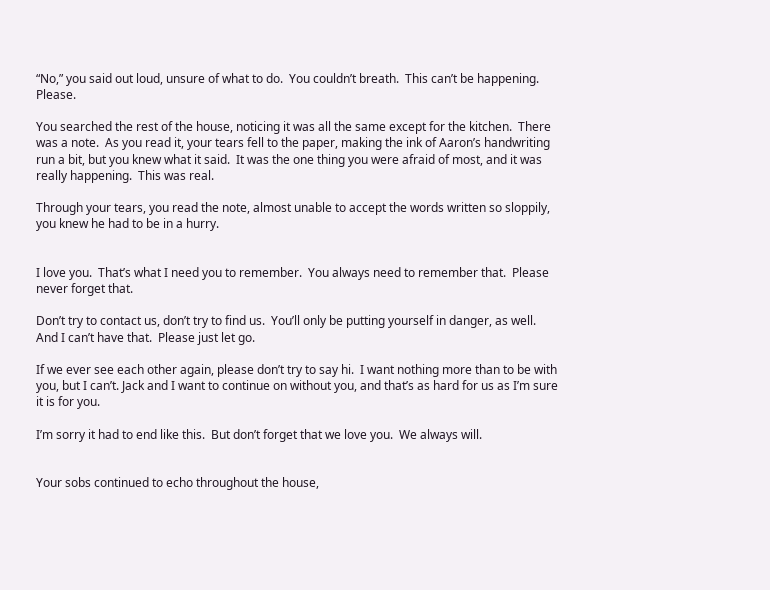“No,” you said out loud, unsure of what to do.  You couldn’t breath.  This can’t be happening.  Please.

You searched the rest of the house, noticing it was all the same except for the kitchen.  There was a note.  As you read it, your tears fell to the paper, making the ink of Aaron’s handwriting run a bit, but you knew what it said.  It was the one thing you were afraid of most, and it was really happening.  This was real.

Through your tears, you read the note, almost unable to accept the words written so sloppily, you knew he had to be in a hurry.


I love you.  That’s what I need you to remember.  You always need to remember that.  Please never forget that.

Don’t try to contact us, don’t try to find us.  You’ll only be putting yourself in danger, as well.  And I can’t have that.  Please just let go.

If we ever see each other again, please don’t try to say hi.  I want nothing more than to be with you, but I can’t. Jack and I want to continue on without you, and that’s as hard for us as I’m sure it is for you.

I’m sorry it had to end like this.  But don’t forget that we love you.  We always will.


Your sobs continued to echo throughout the house,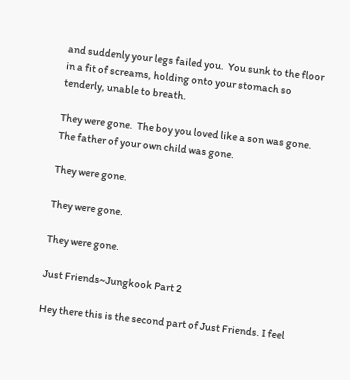and suddenly your legs failed you.  You sunk to the floor in a fit of screams, holding onto your stomach so tenderly, unable to breath.

They were gone.  The boy you loved like a son was gone.  The father of your own child was gone.

They were gone.

They were gone.

They were gone.

Just Friends~Jungkook Part 2

Hey there this is the second part of Just Friends. I feel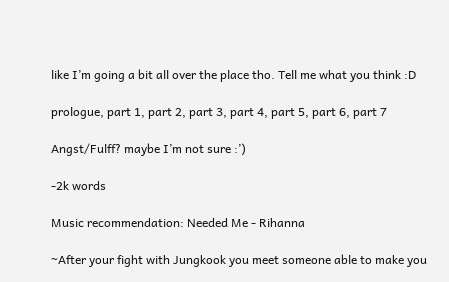like I’m going a bit all over the place tho. Tell me what you think :D

prologue, part 1, part 2, part 3, part 4, part 5, part 6, part 7

Angst/Fulff? maybe I’m not sure :’)

-2k words

Music recommendation: Needed Me - Rihanna

~After your fight with Jungkook you meet someone able to make you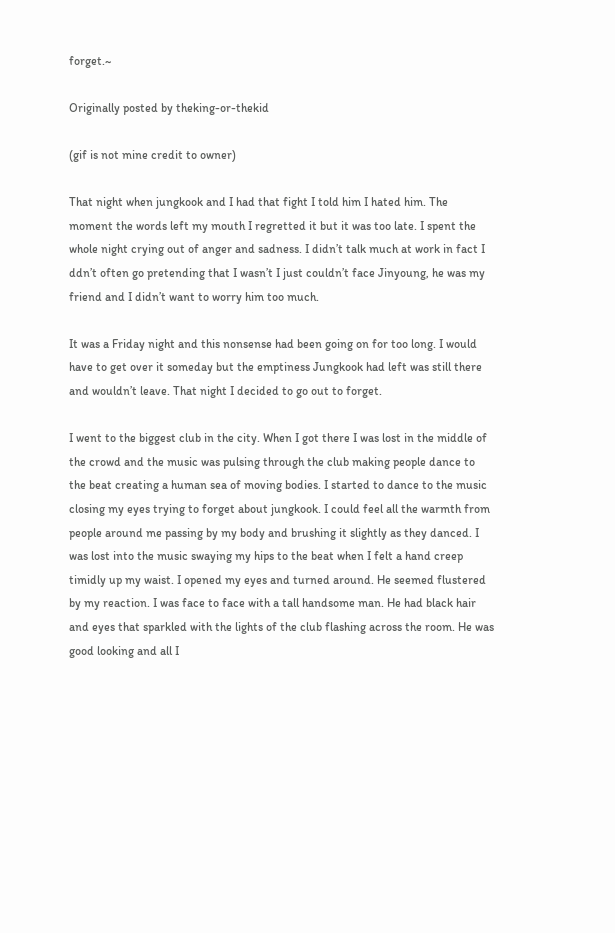forget.~

Originally posted by theking-or-thekid

(gif is not mine credit to owner)

That night when jungkook and I had that fight I told him I hated him. The moment the words left my mouth I regretted it but it was too late. I spent the whole night crying out of anger and sadness. I didn’t talk much at work in fact I ddn’t often go pretending that I wasn’t I just couldn’t face Jinyoung, he was my friend and I didn’t want to worry him too much.

It was a Friday night and this nonsense had been going on for too long. I would have to get over it someday but the emptiness Jungkook had left was still there and wouldn’t leave. That night I decided to go out to forget.

I went to the biggest club in the city. When I got there I was lost in the middle of the crowd and the music was pulsing through the club making people dance to the beat creating a human sea of moving bodies. I started to dance to the music closing my eyes trying to forget about jungkook. I could feel all the warmth from people around me passing by my body and brushing it slightly as they danced. I was lost into the music swaying my hips to the beat when I felt a hand creep timidly up my waist. I opened my eyes and turned around. He seemed flustered by my reaction. I was face to face with a tall handsome man. He had black hair and eyes that sparkled with the lights of the club flashing across the room. He was good looking and all I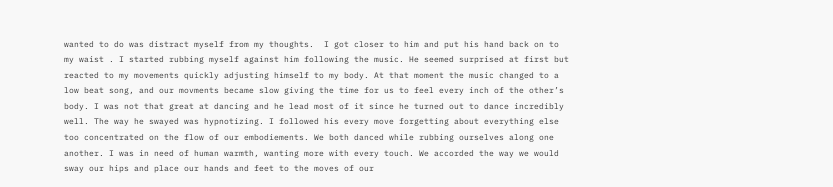wanted to do was distract myself from my thoughts.  I got closer to him and put his hand back on to my waist . I started rubbing myself against him following the music. He seemed surprised at first but reacted to my movements quickly adjusting himself to my body. At that moment the music changed to a low beat song, and our movments became slow giving the time for us to feel every inch of the other’s body. I was not that great at dancing and he lead most of it since he turned out to dance incredibly well. The way he swayed was hypnotizing. I followed his every move forgetting about everything else too concentrated on the flow of our embodiements. We both danced while rubbing ourselves along one another. I was in need of human warmth, wanting more with every touch. We accorded the way we would sway our hips and place our hands and feet to the moves of our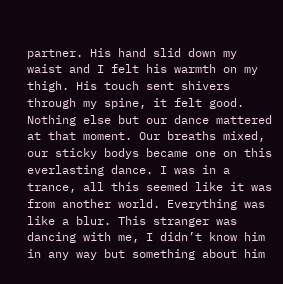partner. His hand slid down my waist and I felt his warmth on my thigh. His touch sent shivers through my spine, it felt good. Nothing else but our dance mattered at that moment. Our breaths mixed, our sticky bodys became one on this everlasting dance. I was in a trance, all this seemed like it was from another world. Everything was like a blur. This stranger was dancing with me, I didn’t know him in any way but something about him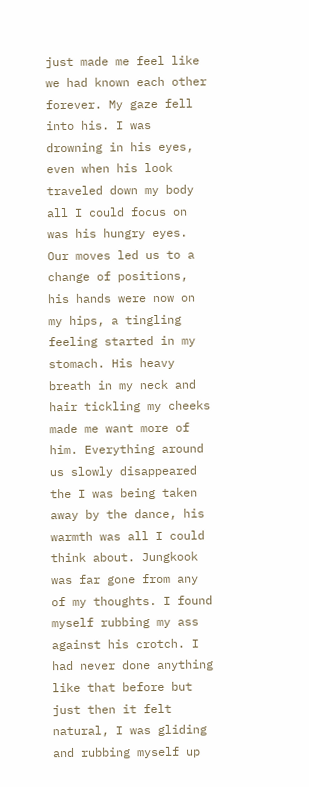just made me feel like we had known each other forever. My gaze fell into his. I was drowning in his eyes, even when his look traveled down my body all I could focus on was his hungry eyes. Our moves led us to a change of positions, his hands were now on my hips, a tingling feeling started in my stomach. His heavy breath in my neck and hair tickling my cheeks made me want more of him. Everything around us slowly disappeared the I was being taken away by the dance, his warmth was all I could think about. Jungkook was far gone from any of my thoughts. I found myself rubbing my ass against his crotch. I had never done anything like that before but just then it felt natural, I was gliding and rubbing myself up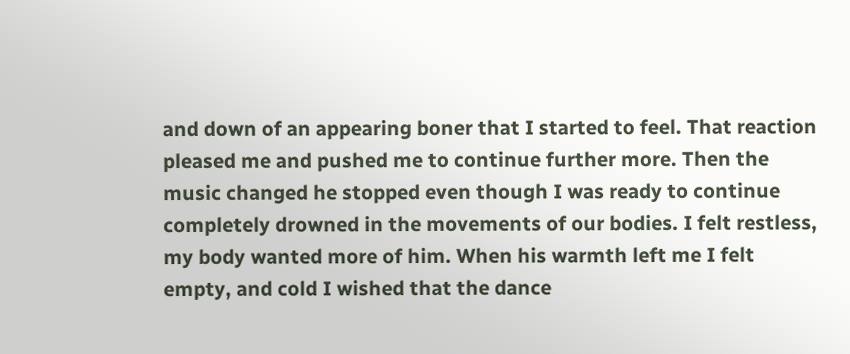and down of an appearing boner that I started to feel. That reaction pleased me and pushed me to continue further more. Then the music changed he stopped even though I was ready to continue completely drowned in the movements of our bodies. I felt restless, my body wanted more of him. When his warmth left me I felt empty, and cold I wished that the dance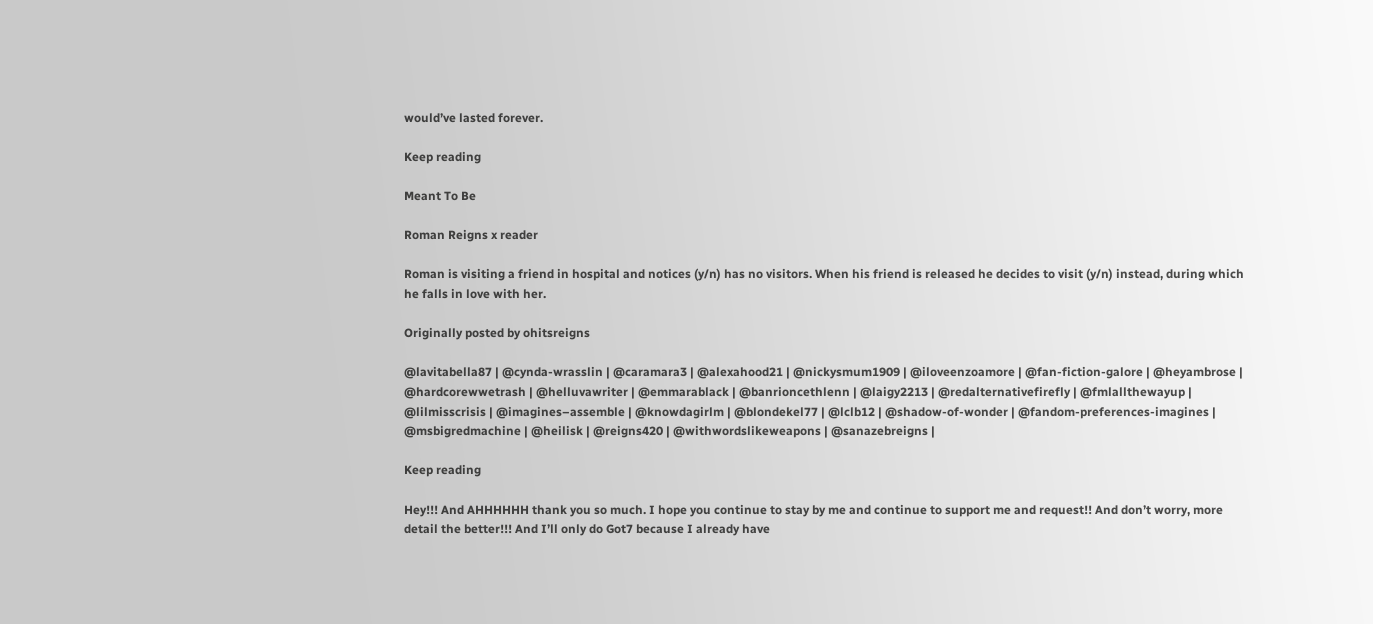would’ve lasted forever.

Keep reading

Meant To Be

Roman Reigns x reader

Roman is visiting a friend in hospital and notices (y/n) has no visitors. When his friend is released he decides to visit (y/n) instead, during which he falls in love with her.

Originally posted by ohitsreigns

@lavitabella87 | @cynda-wrasslin | @caramara3 | @alexahood21 | @nickysmum1909 | @iloveenzoamore | @fan-fiction-galore | @heyambrose | @hardcorewwetrash | @helluvawriter | @emmarablack | @banrioncethlenn | @laigy2213 | @redalternativefirefly | @fmlallthewayup | @lilmisscrisis | @imagines–assemble | @knowdagirlm | @blondekel77 | @lclb12 | @shadow-of-wonder | @fandom-preferences-imagines | @msbigredmachine | @heilisk | @reigns420 | @withwordslikeweapons | @sanazebreigns |

Keep reading

Hey!!! And AHHHHHH thank you so much. I hope you continue to stay by me and continue to support me and request!! And don’t worry, more detail the better!!! And I’ll only do Got7 because I already have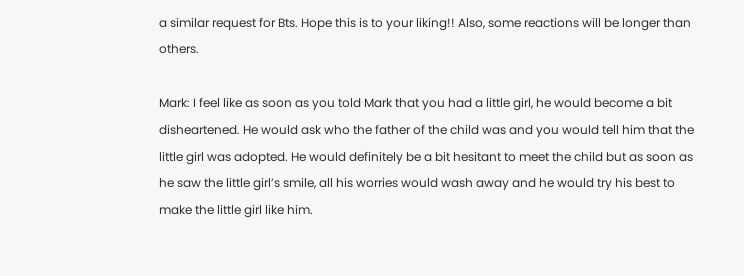a similar request for Bts. Hope this is to your liking!! Also, some reactions will be longer than others.

Mark: I feel like as soon as you told Mark that you had a little girl, he would become a bit disheartened. He would ask who the father of the child was and you would tell him that the little girl was adopted. He would definitely be a bit hesitant to meet the child but as soon as he saw the little girl’s smile, all his worries would wash away and he would try his best to make the little girl like him.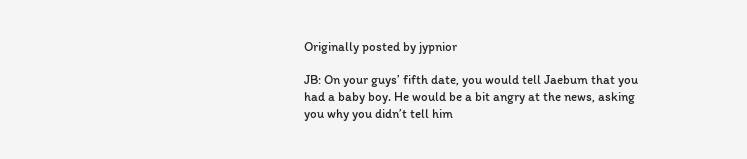Originally posted by jypnior

JB: On your guys’ fifth date, you would tell Jaebum that you had a baby boy. He would be a bit angry at the news, asking you why you didn’t tell him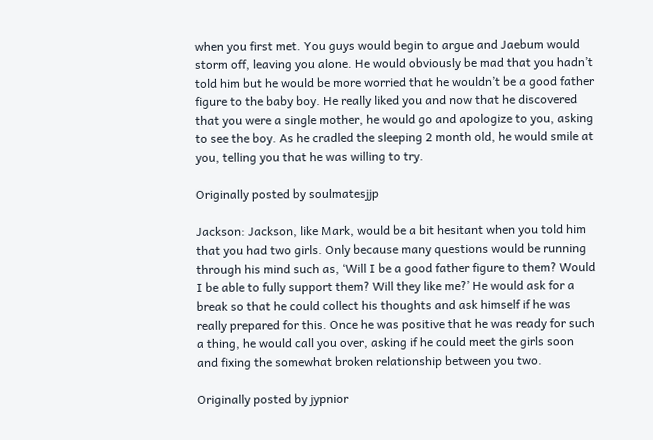when you first met. You guys would begin to argue and Jaebum would storm off, leaving you alone. He would obviously be mad that you hadn’t told him but he would be more worried that he wouldn’t be a good father figure to the baby boy. He really liked you and now that he discovered that you were a single mother, he would go and apologize to you, asking to see the boy. As he cradled the sleeping 2 month old, he would smile at you, telling you that he was willing to try.

Originally posted by soulmatesjjp

Jackson: Jackson, like Mark, would be a bit hesitant when you told him that you had two girls. Only because many questions would be running through his mind such as, ‘Will I be a good father figure to them? Would I be able to fully support them? Will they like me?’ He would ask for a break so that he could collect his thoughts and ask himself if he was really prepared for this. Once he was positive that he was ready for such a thing, he would call you over, asking if he could meet the girls soon and fixing the somewhat broken relationship between you two.

Originally posted by jypnior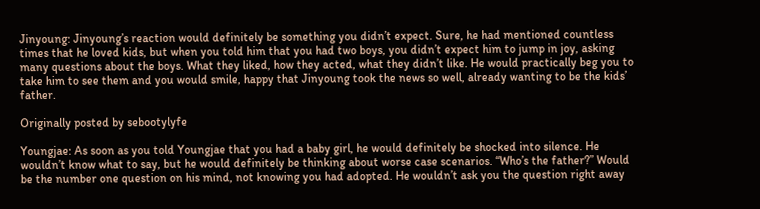Jinyoung: Jinyoung’s reaction would definitely be something you didn’t expect. Sure, he had mentioned countless times that he loved kids, but when you told him that you had two boys, you didn’t expect him to jump in joy, asking many questions about the boys. What they liked, how they acted, what they didn’t like. He would practically beg you to take him to see them and you would smile, happy that Jinyoung took the news so well, already wanting to be the kids’ father.

Originally posted by sebootylyfe

Youngjae: As soon as you told Youngjae that you had a baby girl, he would definitely be shocked into silence. He wouldn’t know what to say, but he would definitely be thinking about worse case scenarios. “Who’s the father?” Would be the number one question on his mind, not knowing you had adopted. He wouldn’t ask you the question right away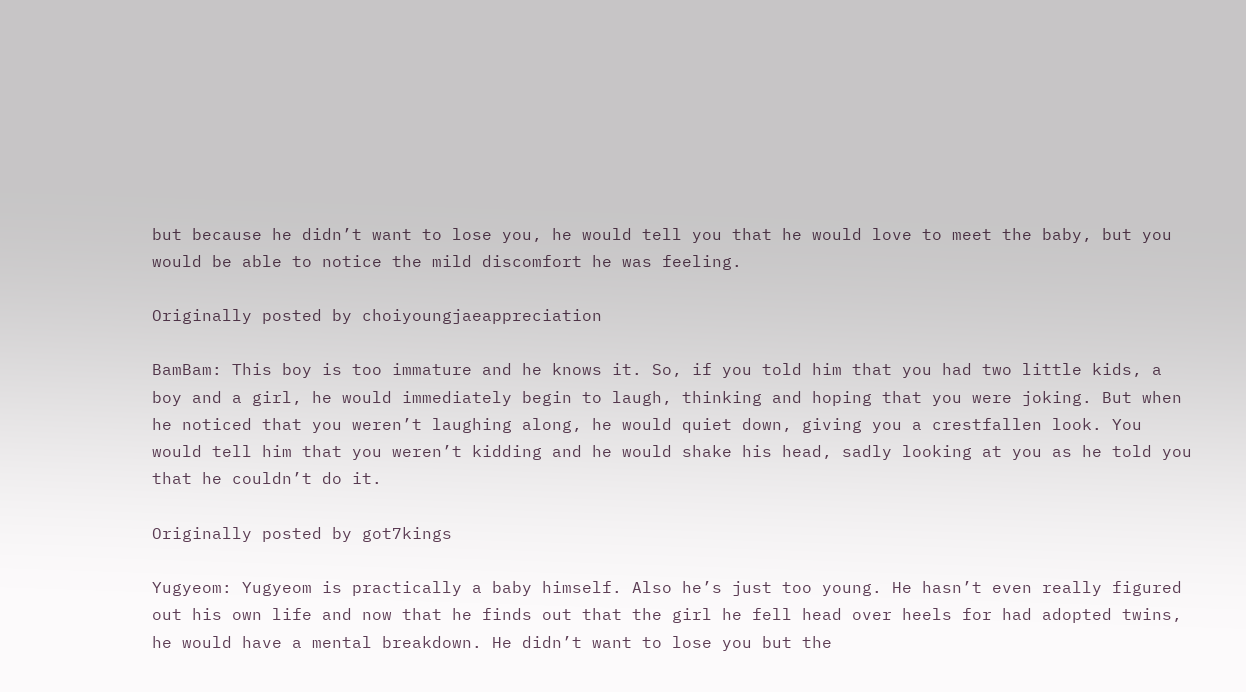but because he didn’t want to lose you, he would tell you that he would love to meet the baby, but you would be able to notice the mild discomfort he was feeling.

Originally posted by choiyoungjaeappreciation

BamBam: This boy is too immature and he knows it. So, if you told him that you had two little kids, a boy and a girl, he would immediately begin to laugh, thinking and hoping that you were joking. But when he noticed that you weren’t laughing along, he would quiet down, giving you a crestfallen look. You would tell him that you weren’t kidding and he would shake his head, sadly looking at you as he told you that he couldn’t do it.

Originally posted by got7kings

Yugyeom: Yugyeom is practically a baby himself. Also he’s just too young. He hasn’t even really figured out his own life and now that he finds out that the girl he fell head over heels for had adopted twins, he would have a mental breakdown. He didn’t want to lose you but the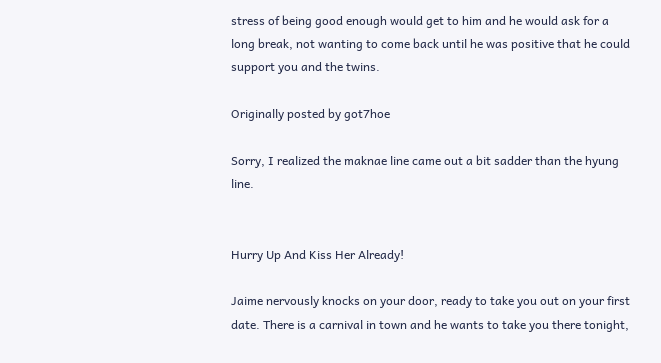stress of being good enough would get to him and he would ask for a long break, not wanting to come back until he was positive that he could support you and the twins.

Originally posted by got7hoe

Sorry, I realized the maknae line came out a bit sadder than the hyung line.


Hurry Up And Kiss Her Already!

Jaime nervously knocks on your door, ready to take you out on your first date. There is a carnival in town and he wants to take you there tonight,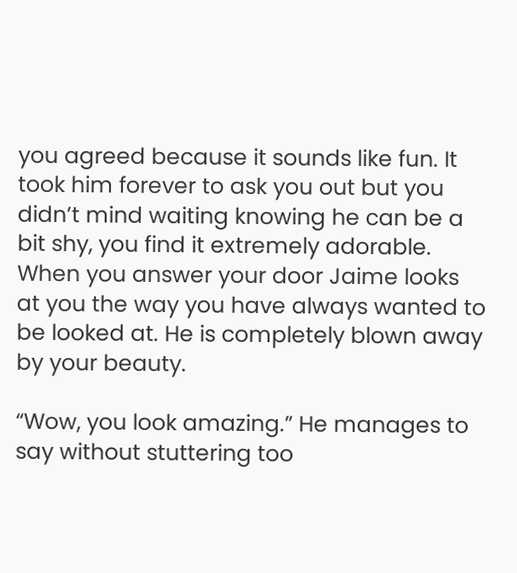you agreed because it sounds like fun. It took him forever to ask you out but you didn’t mind waiting knowing he can be a bit shy, you find it extremely adorable. When you answer your door Jaime looks at you the way you have always wanted to be looked at. He is completely blown away by your beauty.

“Wow, you look amazing.” He manages to say without stuttering too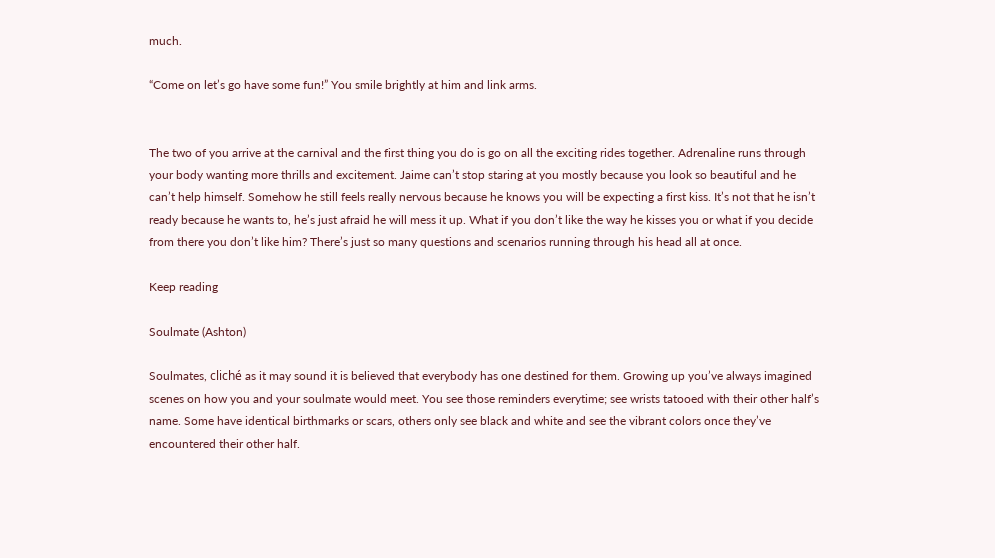much.

“Come on let’s go have some fun!” You smile brightly at him and link arms.


The two of you arrive at the carnival and the first thing you do is go on all the exciting rides together. Adrenaline runs through your body wanting more thrills and excitement. Jaime can’t stop staring at you mostly because you look so beautiful and he can’t help himself. Somehow he still feels really nervous because he knows you will be expecting a first kiss. It’s not that he isn’t ready because he wants to, he’s just afraid he will mess it up. What if you don’t like the way he kisses you or what if you decide from there you don’t like him? There’s just so many questions and scenarios running through his head all at once.

Keep reading

Soulmate (Ashton)

Soulmates, cliché as it may sound it is believed that everybody has one destined for them. Growing up you’ve always imagined scenes on how you and your soulmate would meet. You see those reminders everytime; see wrists tatooed with their other half’s name. Some have identical birthmarks or scars, others only see black and white and see the vibrant colors once they’ve encountered their other half.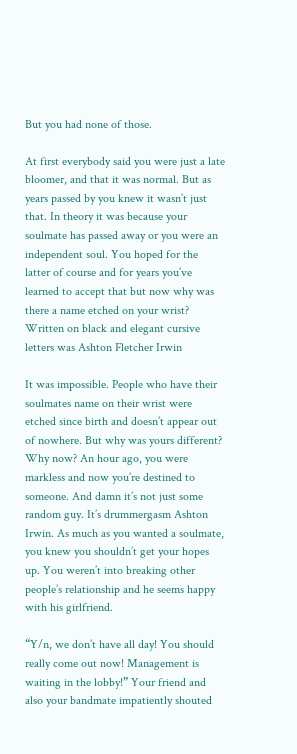But you had none of those.

At first everybody said you were just a late bloomer, and that it was normal. But as years passed by you knew it wasn’t just that. In theory it was because your soulmate has passed away or you were an independent soul. You hoped for the latter of course and for years you’ve learned to accept that but now why was there a name etched on your wrist? Written on black and elegant cursive letters was Ashton Fletcher Irwin

It was impossible. People who have their soulmates name on their wrist were etched since birth and doesn’t appear out of nowhere. But why was yours different? Why now? An hour ago, you were markless and now you’re destined to someone. And damn it’s not just some random guy. It’s drummergasm Ashton Irwin. As much as you wanted a soulmate, you knew you shouldn’t get your hopes up. You weren’t into breaking other people’s relationship and he seems happy with his girlfriend.

“Y/n, we don’t have all day! You should really come out now! Management is waiting in the lobby!” Your friend and also your bandmate impatiently shouted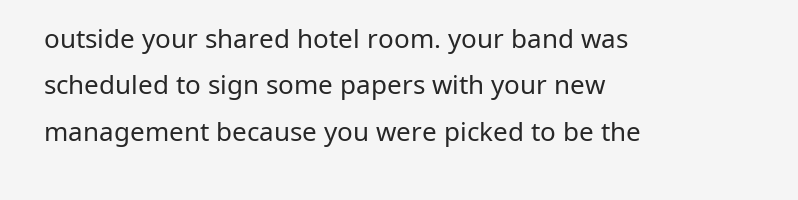outside your shared hotel room. your band was scheduled to sign some papers with your new management because you were picked to be the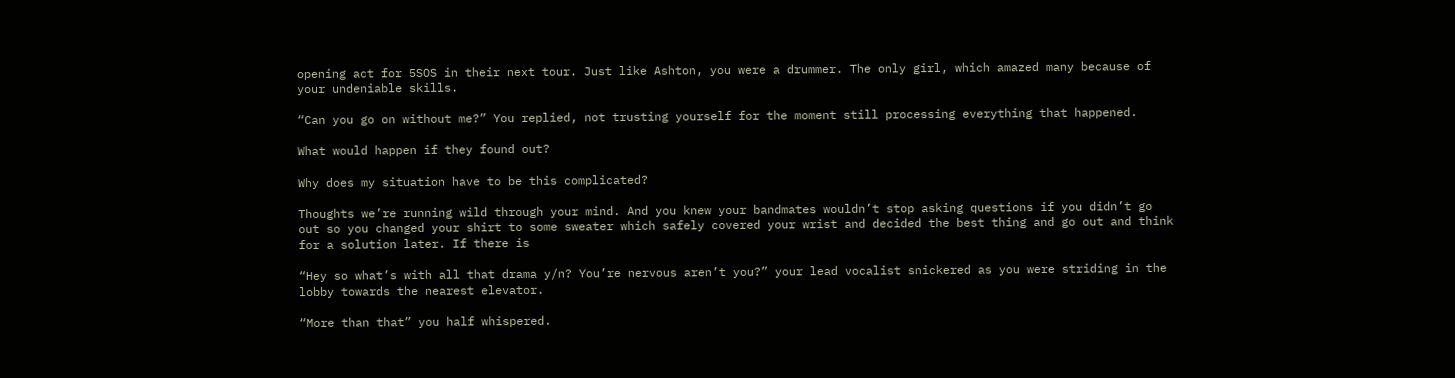opening act for 5SOS in their next tour. Just like Ashton, you were a drummer. The only girl, which amazed many because of your undeniable skills.

“Can you go on without me?” You replied, not trusting yourself for the moment still processing everything that happened.

What would happen if they found out?

Why does my situation have to be this complicated?

Thoughts we’re running wild through your mind. And you knew your bandmates wouldn’t stop asking questions if you didn’t go out so you changed your shirt to some sweater which safely covered your wrist and decided the best thing and go out and think for a solution later. If there is

“Hey so what’s with all that drama y/n? You’re nervous aren’t you?” your lead vocalist snickered as you were striding in the lobby towards the nearest elevator.

“More than that” you half whispered.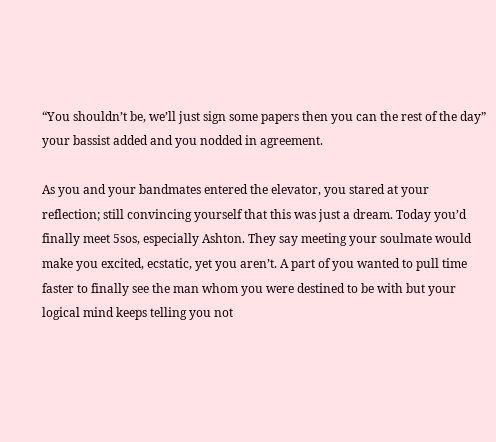“You shouldn’t be, we’ll just sign some papers then you can the rest of the day” your bassist added and you nodded in agreement.

As you and your bandmates entered the elevator, you stared at your reflection; still convincing yourself that this was just a dream. Today you’d finally meet 5sos, especially Ashton. They say meeting your soulmate would make you excited, ecstatic, yet you aren’t. A part of you wanted to pull time faster to finally see the man whom you were destined to be with but your logical mind keeps telling you not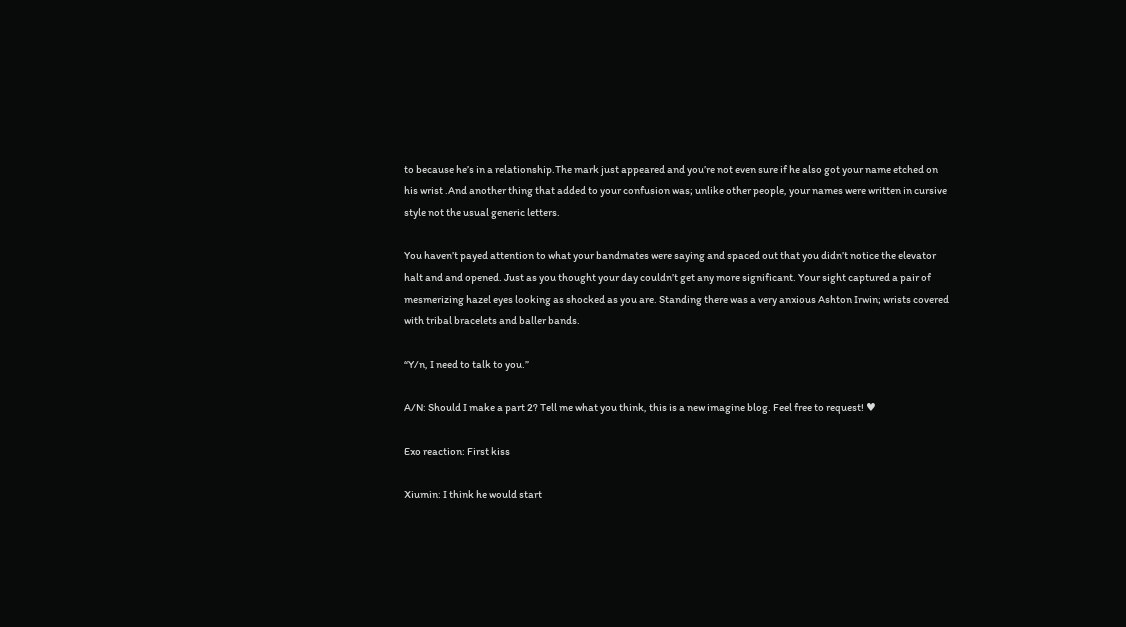to because he’s in a relationship.The mark just appeared and you’re not even sure if he also got your name etched on his wrist .And another thing that added to your confusion was; unlike other people, your names were written in cursive style not the usual generic letters.

You haven’t payed attention to what your bandmates were saying and spaced out that you didn’t notice the elevator halt and and opened. Just as you thought your day couldn’t get any more significant. Your sight captured a pair of mesmerizing hazel eyes looking as shocked as you are. Standing there was a very anxious Ashton Irwin; wrists covered with tribal bracelets and baller bands.

“Y/n, I need to talk to you.”

A/N: Should I make a part 2? Tell me what you think, this is a new imagine blog. Feel free to request! ♥

Exo reaction: First kiss

Xiumin: I think he would start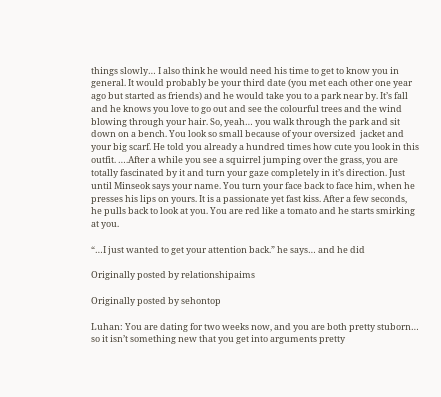things slowly… I also think he would need his time to get to know you in general. It would probably be your third date (you met each other one year ago but started as friends) and he would take you to a park near by. It’s fall and he knows you love to go out and see the colourful trees and the wind blowing through your hair. So, yeah… you walk through the park and sit down on a bench. You look so small because of your oversized  jacket and your big scarf. He told you already a hundred times how cute you look in this outfit. ….After a while you see a squirrel jumping over the grass, you are totally fascinated by it and turn your gaze completely in it’s direction. Just until Minseok says your name. You turn your face back to face him, when he presses his lips on yours. It is a passionate yet fast kiss. After a few seconds, he pulls back to look at you. You are red like a tomato and he starts smirking at you.

“…I just wanted to get your attention back.” he says… and he did

Originally posted by relationshipaims

Originally posted by sehontop

Luhan: You are dating for two weeks now, and you are both pretty stuborn… so it isn’t something new that you get into arguments pretty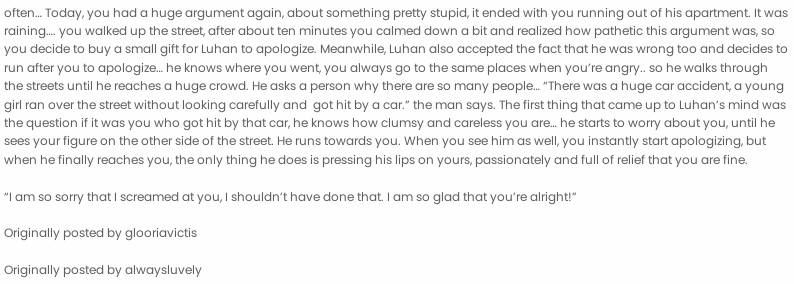often… Today, you had a huge argument again, about something pretty stupid, it ended with you running out of his apartment. It was raining…. you walked up the street, after about ten minutes you calmed down a bit and realized how pathetic this argument was, so you decide to buy a small gift for Luhan to apologize. Meanwhile, Luhan also accepted the fact that he was wrong too and decides to run after you to apologize… he knows where you went, you always go to the same places when you’re angry.. so he walks through the streets until he reaches a huge crowd. He asks a person why there are so many people… “There was a huge car accident, a young girl ran over the street without looking carefully and  got hit by a car.” the man says. The first thing that came up to Luhan’s mind was the question if it was you who got hit by that car, he knows how clumsy and careless you are… he starts to worry about you, until he sees your figure on the other side of the street. He runs towards you. When you see him as well, you instantly start apologizing, but when he finally reaches you, the only thing he does is pressing his lips on yours, passionately and full of relief that you are fine.

“I am so sorry that I screamed at you, I shouldn’t have done that. I am so glad that you’re alright!”

Originally posted by glooriavictis

Originally posted by alwaysluvely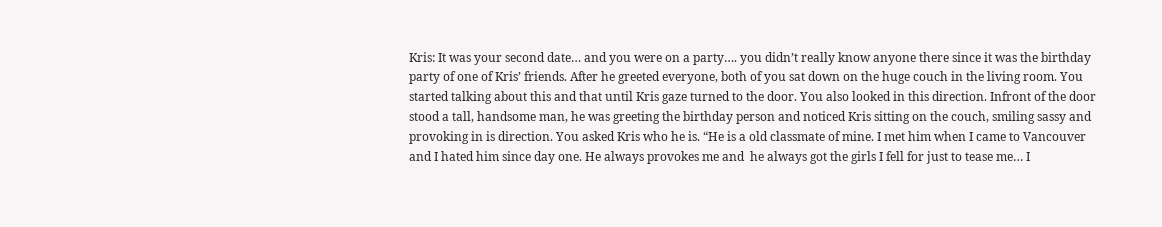Kris: It was your second date… and you were on a party…. you didn’t really know anyone there since it was the birthday party of one of Kris’ friends. After he greeted everyone, both of you sat down on the huge couch in the living room. You started talking about this and that until Kris gaze turned to the door. You also looked in this direction. Infront of the door stood a tall, handsome man, he was greeting the birthday person and noticed Kris sitting on the couch, smiling sassy and provoking in is direction. You asked Kris who he is. “He is a old classmate of mine. I met him when I came to Vancouver and I hated him since day one. He always provokes me and  he always got the girls I fell for just to tease me… I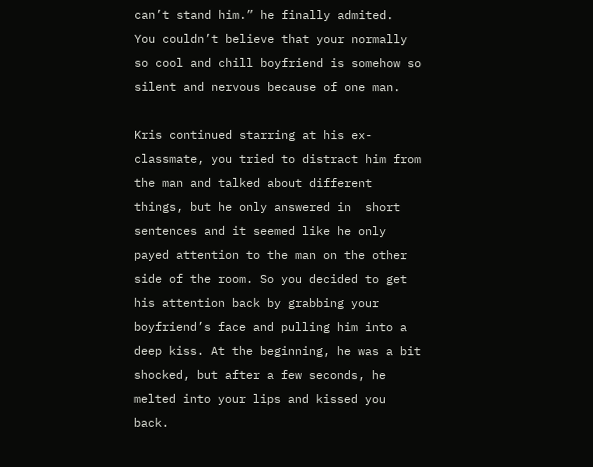can’t stand him.” he finally admited.  You couldn’t believe that your normally so cool and chill boyfriend is somehow so silent and nervous because of one man.

Kris continued starring at his ex- classmate, you tried to distract him from the man and talked about different things, but he only answered in  short sentences and it seemed like he only payed attention to the man on the other side of the room. So you decided to get his attention back by grabbing your boyfriend’s face and pulling him into a deep kiss. At the beginning, he was a bit shocked, but after a few seconds, he melted into your lips and kissed you back.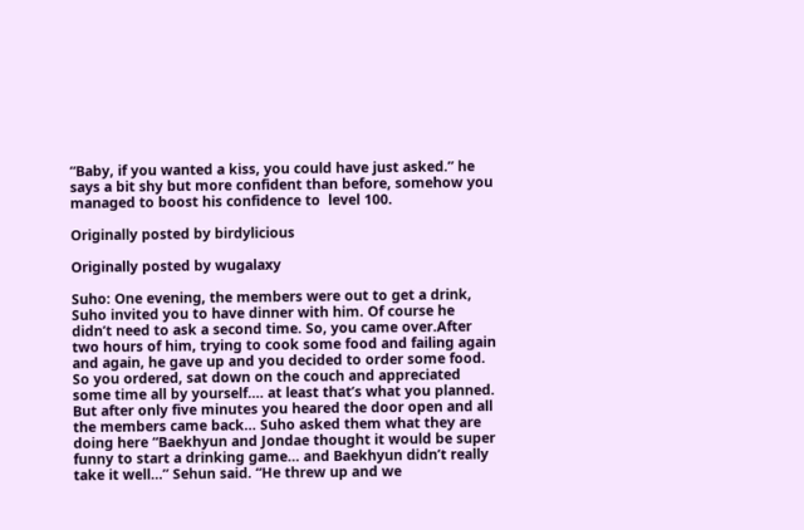“Baby, if you wanted a kiss, you could have just asked.” he says a bit shy but more confident than before, somehow you managed to boost his confidence to  level 100.

Originally posted by birdylicious

Originally posted by wugalaxy

Suho: One evening, the members were out to get a drink, Suho invited you to have dinner with him. Of course he didn’t need to ask a second time. So, you came over.After two hours of him, trying to cook some food and failing again and again, he gave up and you decided to order some food. So you ordered, sat down on the couch and appreciated some time all by yourself…. at least that’s what you planned. But after only five minutes you heared the door open and all the members came back… Suho asked them what they are doing here “Baekhyun and Jondae thought it would be super funny to start a drinking game… and Baekhyun didn’t really take it well…” Sehun said. “He threw up and we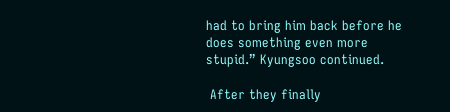had to bring him back before he does something even more stupid.” Kyungsoo continued.

 After they finally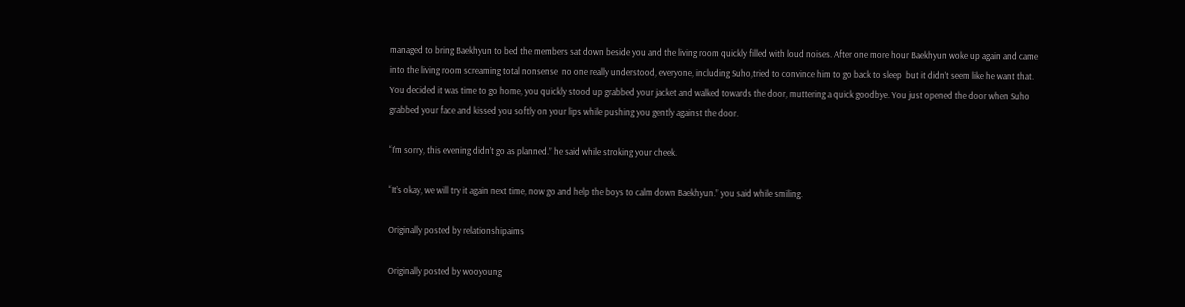managed to bring Baekhyun to bed the members sat down beside you and the living room quickly filled with loud noises. After one more hour Baekhyun woke up again and came into the living room screaming total nonsense  no one really understood, everyone, including Suho,tried to convince him to go back to sleep  but it didn’t seem like he want that. You decided it was time to go home, you quickly stood up grabbed your jacket and walked towards the door, muttering a quick goodbye. You just opened the door when Suho grabbed your face and kissed you softly on your lips while pushing you gently against the door.

“I’m sorry, this evening didn’t go as planned.” he said while stroking your cheek.

“It’s okay, we will try it again next time, now go and help the boys to calm down Baekhyun.” you said while smiling.

Originally posted by relationshipaims

Originally posted by wooyoung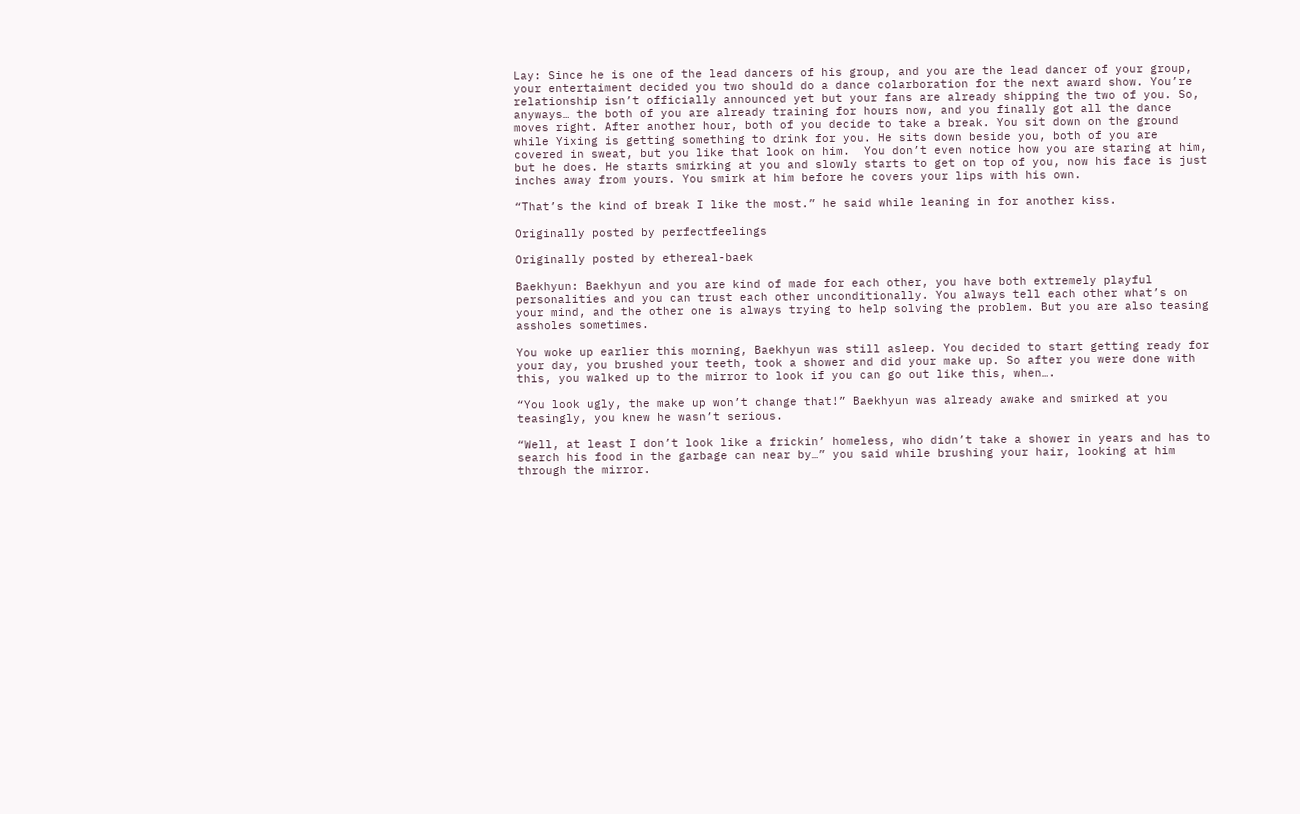Lay: Since he is one of the lead dancers of his group, and you are the lead dancer of your group, your entertaiment decided you two should do a dance colarboration for the next award show. You’re relationship isn’t officially announced yet but your fans are already shipping the two of you. So, anyways… the both of you are already training for hours now, and you finally got all the dance moves right. After another hour, both of you decide to take a break. You sit down on the ground while Yixing is getting something to drink for you. He sits down beside you, both of you are covered in sweat, but you like that look on him.  You don’t even notice how you are staring at him, but he does. He starts smirking at you and slowly starts to get on top of you, now his face is just inches away from yours. You smirk at him before he covers your lips with his own.

“That’s the kind of break I like the most.” he said while leaning in for another kiss.

Originally posted by perfectfeelings

Originally posted by ethereal-baek

Baekhyun: Baekhyun and you are kind of made for each other, you have both extremely playful personalities and you can trust each other unconditionally. You always tell each other what’s on your mind, and the other one is always trying to help solving the problem. But you are also teasing assholes sometimes.

You woke up earlier this morning, Baekhyun was still asleep. You decided to start getting ready for your day, you brushed your teeth, took a shower and did your make up. So after you were done with this, you walked up to the mirror to look if you can go out like this, when….

“You look ugly, the make up won’t change that!” Baekhyun was already awake and smirked at you teasingly, you knew he wasn’t serious.

“Well, at least I don’t look like a frickin’ homeless, who didn’t take a shower in years and has to search his food in the garbage can near by…” you said while brushing your hair, looking at him through the mirror.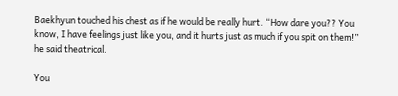Baekhyun touched his chest as if he would be really hurt. “How dare you?? You know, I have feelings just like you, and it hurts just as much if you spit on them!” he said theatrical.

You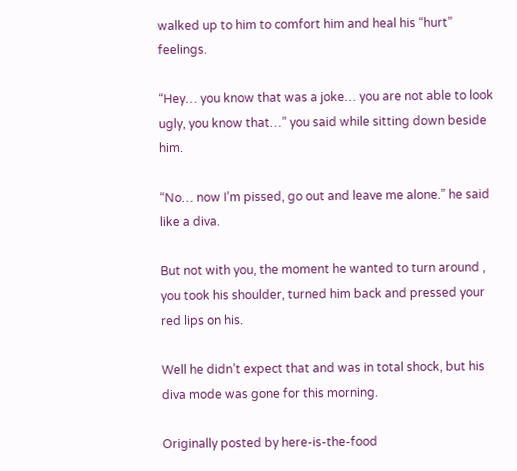walked up to him to comfort him and heal his “hurt” feelings.

“Hey… you know that was a joke… you are not able to look ugly, you know that…” you said while sitting down beside him.

“No… now I’m pissed, go out and leave me alone.” he said like a diva.

But not with you, the moment he wanted to turn around , you took his shoulder, turned him back and pressed your red lips on his.

Well he didn’t expect that and was in total shock, but his diva mode was gone for this morning.

Originally posted by here-is-the-food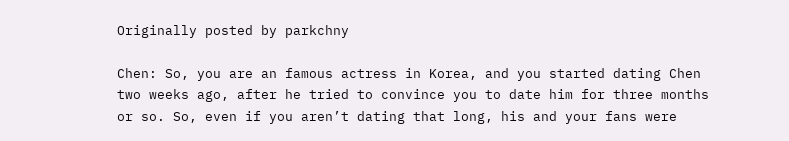Originally posted by parkchny

Chen: So, you are an famous actress in Korea, and you started dating Chen two weeks ago, after he tried to convince you to date him for three months or so. So, even if you aren’t dating that long, his and your fans were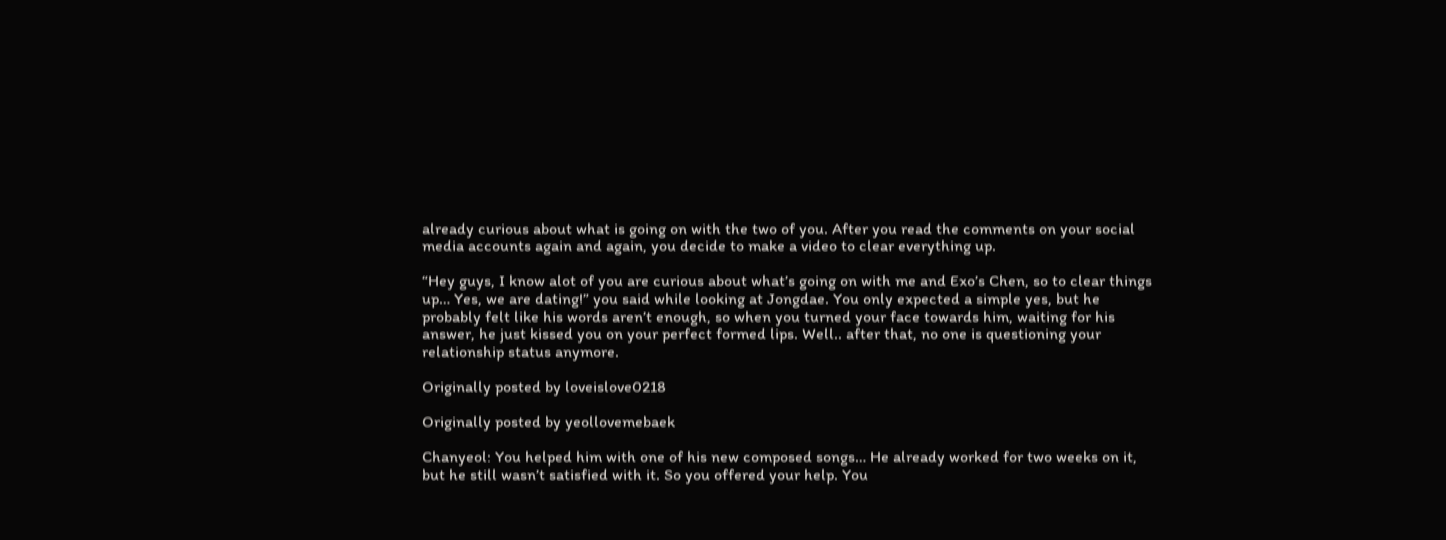already curious about what is going on with the two of you. After you read the comments on your social media accounts again and again, you decide to make a video to clear everything up.

“Hey guys, I know alot of you are curious about what’s going on with me and Exo’s Chen, so to clear things up… Yes, we are dating!” you said while looking at Jongdae. You only expected a simple yes, but he probably felt like his words aren’t enough, so when you turned your face towards him, waiting for his answer, he just kissed you on your perfect formed lips. Well.. after that, no one is questioning your relationship status anymore.

Originally posted by loveislove0218

Originally posted by yeollovemebaek

Chanyeol: You helped him with one of his new composed songs… He already worked for two weeks on it, but he still wasn’t satisfied with it. So you offered your help. You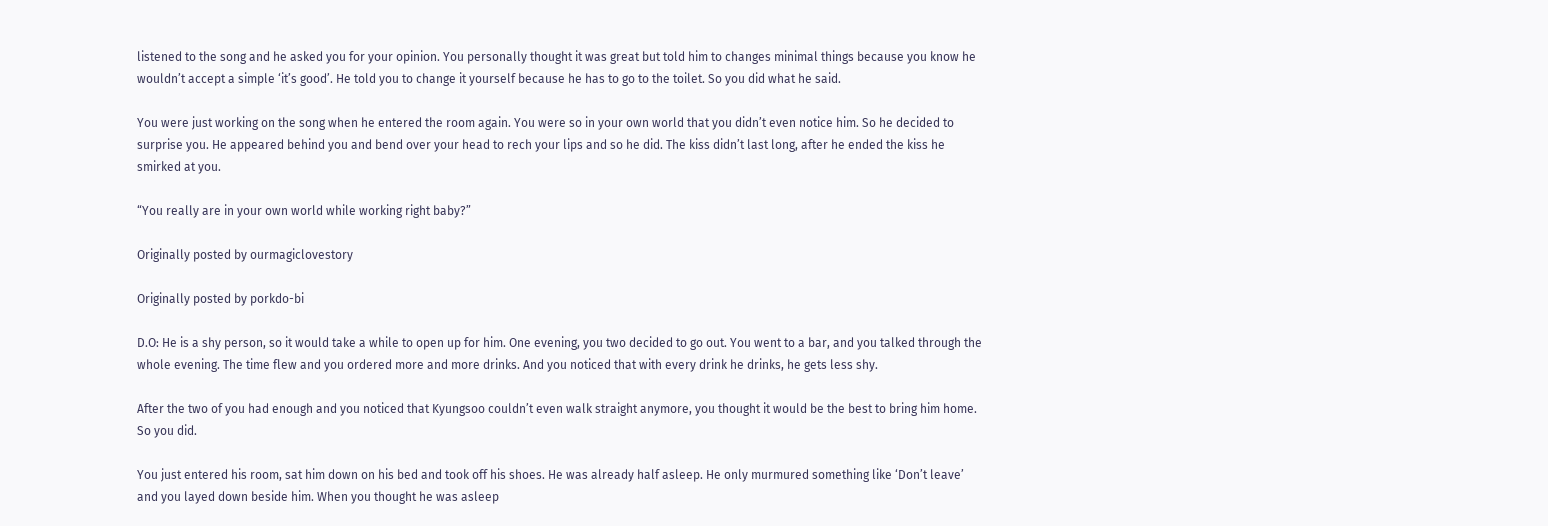listened to the song and he asked you for your opinion. You personally thought it was great but told him to changes minimal things because you know he wouldn’t accept a simple ‘it’s good’. He told you to change it yourself because he has to go to the toilet. So you did what he said.

You were just working on the song when he entered the room again. You were so in your own world that you didn’t even notice him. So he decided to surprise you. He appeared behind you and bend over your head to rech your lips and so he did. The kiss didn’t last long, after he ended the kiss he smirked at you.

“You really are in your own world while working right baby?”

Originally posted by ourmagiclovestory

Originally posted by porkdo-bi

D.O: He is a shy person, so it would take a while to open up for him. One evening, you two decided to go out. You went to a bar, and you talked through the whole evening. The time flew and you ordered more and more drinks. And you noticed that with every drink he drinks, he gets less shy.

After the two of you had enough and you noticed that Kyungsoo couldn’t even walk straight anymore, you thought it would be the best to bring him home. So you did.

You just entered his room, sat him down on his bed and took off his shoes. He was already half asleep. He only murmured something like ‘Don’t leave’ and you layed down beside him. When you thought he was asleep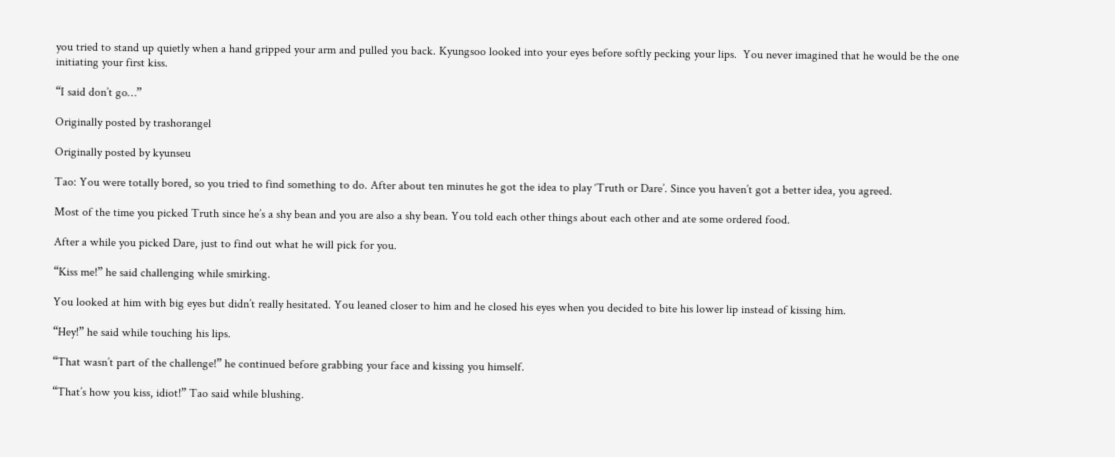you tried to stand up quietly when a hand gripped your arm and pulled you back. Kyungsoo looked into your eyes before softly pecking your lips.  You never imagined that he would be the one initiating your first kiss.

“I said don’t go…”

Originally posted by trashorangel

Originally posted by kyunseu

Tao: You were totally bored, so you tried to find something to do. After about ten minutes he got the idea to play ‘Truth or Dare’. Since you haven’t got a better idea, you agreed.

Most of the time you picked Truth since he’s a shy bean and you are also a shy bean. You told each other things about each other and ate some ordered food.

After a while you picked Dare, just to find out what he will pick for you.

“Kiss me!” he said challenging while smirking.

You looked at him with big eyes but didn’t really hesitated. You leaned closer to him and he closed his eyes when you decided to bite his lower lip instead of kissing him.

“Hey!” he said while touching his lips.

“That wasn’t part of the challenge!” he continued before grabbing your face and kissing you himself.

“That’s how you kiss, idiot!” Tao said while blushing.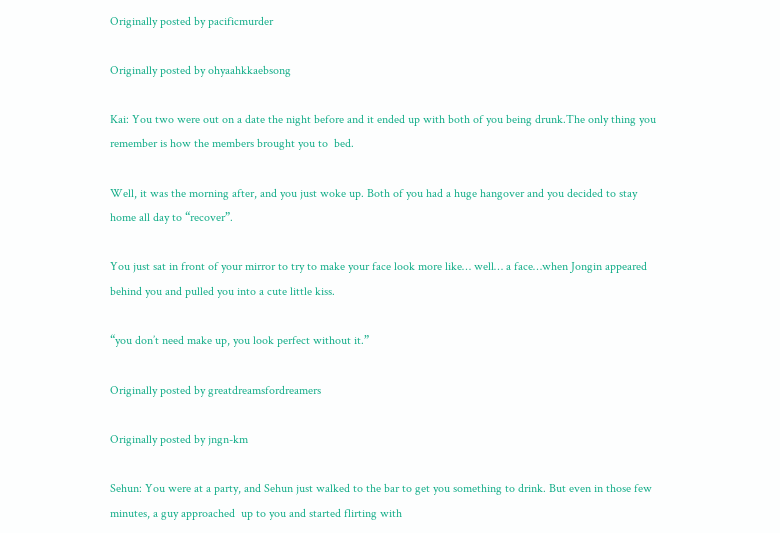Originally posted by pacificmurder

Originally posted by ohyaahkkaebsong

Kai: You two were out on a date the night before and it ended up with both of you being drunk.The only thing you remember is how the members brought you to  bed.

Well, it was the morning after, and you just woke up. Both of you had a huge hangover and you decided to stay home all day to “recover”.

You just sat in front of your mirror to try to make your face look more like… well… a face…when Jongin appeared behind you and pulled you into a cute little kiss.

“you don’t need make up, you look perfect without it.”

Originally posted by greatdreamsfordreamers

Originally posted by jngn-km

Sehun: You were at a party, and Sehun just walked to the bar to get you something to drink. But even in those few minutes, a guy approached  up to you and started flirting with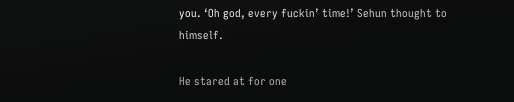you. ‘Oh god, every fuckin’ time!’ Sehun thought to himself.

He stared at for one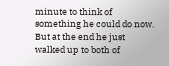minute to think of something he could do now. But at the end he just walked up to both of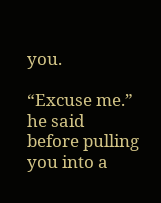you.

“Excuse me.” he said before pulling you into a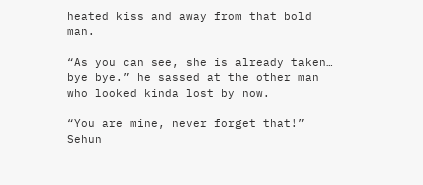heated kiss and away from that bold man.

“As you can see, she is already taken… bye bye.” he sassed at the other man who looked kinda lost by now.

“You are mine, never forget that!” Sehun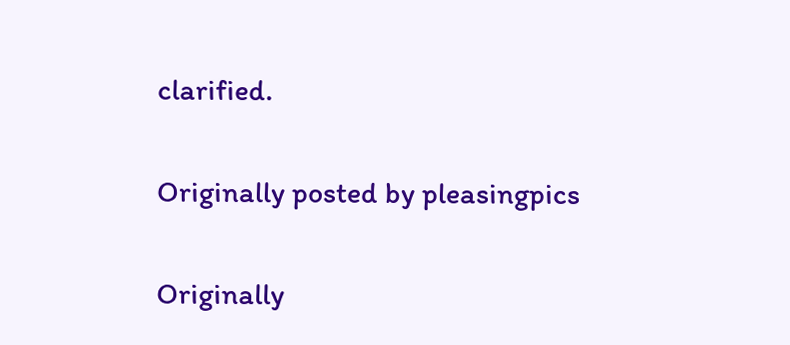clarified.

Originally posted by pleasingpics

Originally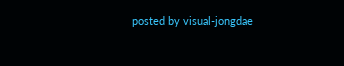posted by visual-jongdae